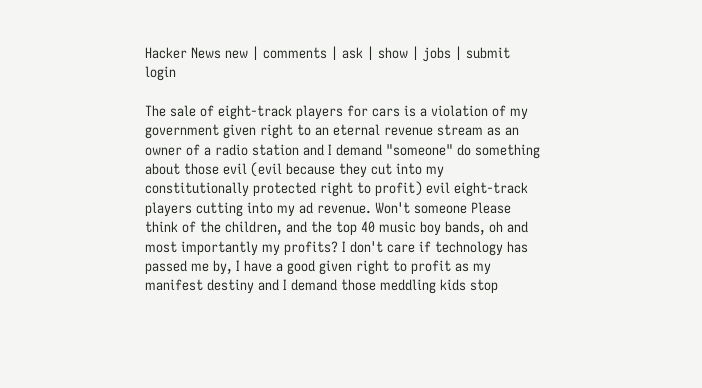Hacker News new | comments | ask | show | jobs | submit login

The sale of eight-track players for cars is a violation of my government given right to an eternal revenue stream as an owner of a radio station and I demand "someone" do something about those evil (evil because they cut into my constitutionally protected right to profit) evil eight-track players cutting into my ad revenue. Won't someone Please think of the children, and the top 40 music boy bands, oh and most importantly my profits? I don't care if technology has passed me by, I have a good given right to profit as my manifest destiny and I demand those meddling kids stop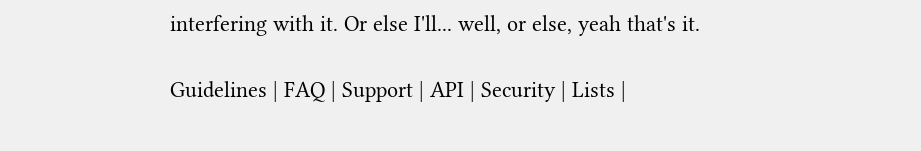interfering with it. Or else I'll... well, or else, yeah that's it.

Guidelines | FAQ | Support | API | Security | Lists |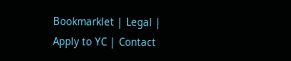Bookmarklet | Legal | Apply to YC | Contact